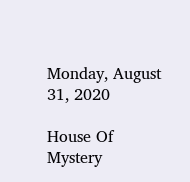Monday, August 31, 2020

House Of Mystery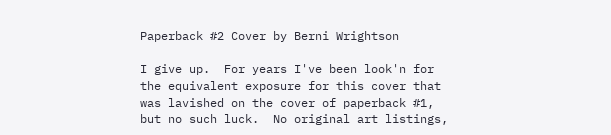Paperback #2 Cover by Berni Wrightson

I give up.  For years I've been look'n for the equivalent exposure for this cover that was lavished on the cover of paperback #1, but no such luck.  No original art listings,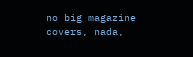no big magazine covers, nada,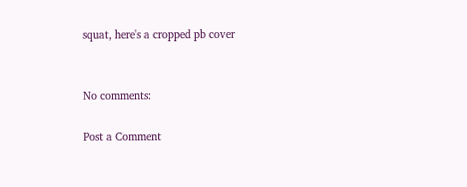squat, here's a cropped pb cover


No comments:

Post a Comment